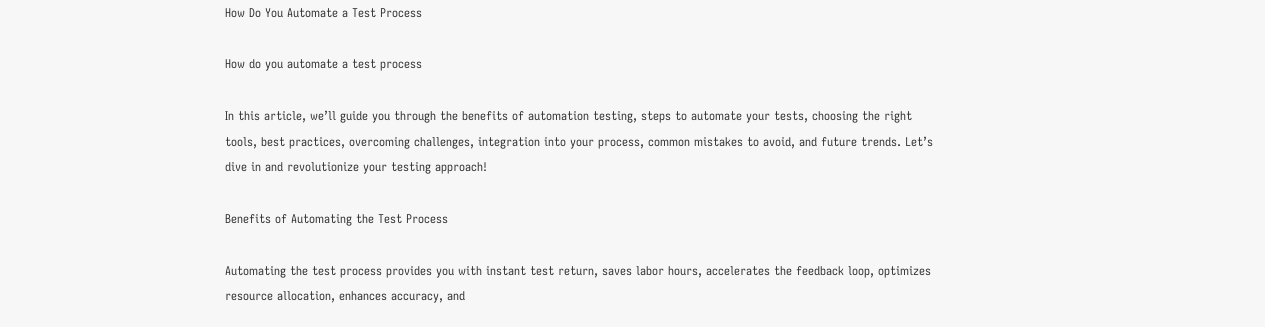How Do You Automate a Test Process

How do you automate a test process

In this article, we’ll guide you through the benefits of automation testing, steps to automate your tests, choosing the right tools, best practices, overcoming challenges, integration into your process, common mistakes to avoid, and future trends. Let’s dive in and revolutionize your testing approach!

Benefits of Automating the Test Process

Automating the test process provides you with instant test return, saves labor hours, accelerates the feedback loop, optimizes resource allocation, enhances accuracy, and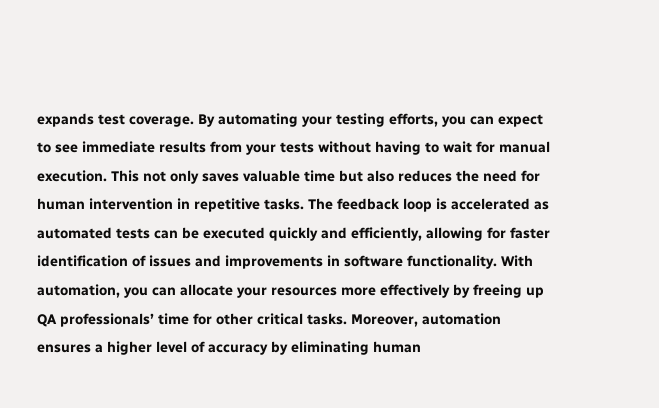expands test coverage. By automating your testing efforts, you can expect to see immediate results from your tests without having to wait for manual execution. This not only saves valuable time but also reduces the need for human intervention in repetitive tasks. The feedback loop is accelerated as automated tests can be executed quickly and efficiently, allowing for faster identification of issues and improvements in software functionality. With automation, you can allocate your resources more effectively by freeing up QA professionals’ time for other critical tasks. Moreover, automation ensures a higher level of accuracy by eliminating human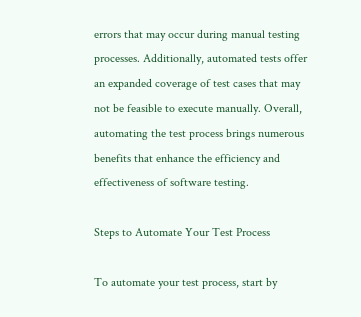errors that may occur during manual testing processes. Additionally, automated tests offer an expanded coverage of test cases that may not be feasible to execute manually. Overall, automating the test process brings numerous benefits that enhance the efficiency and effectiveness of software testing.

Steps to Automate Your Test Process

To automate your test process, start by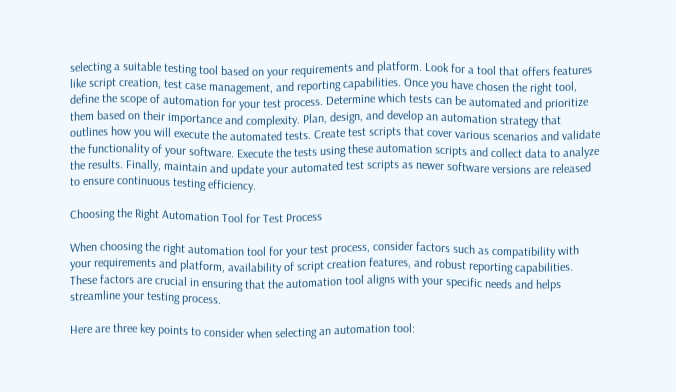selecting a suitable testing tool based on your requirements and platform. Look for a tool that offers features like script creation, test case management, and reporting capabilities. Once you have chosen the right tool, define the scope of automation for your test process. Determine which tests can be automated and prioritize them based on their importance and complexity. Plan, design, and develop an automation strategy that outlines how you will execute the automated tests. Create test scripts that cover various scenarios and validate the functionality of your software. Execute the tests using these automation scripts and collect data to analyze the results. Finally, maintain and update your automated test scripts as newer software versions are released to ensure continuous testing efficiency.

Choosing the Right Automation Tool for Test Process

When choosing the right automation tool for your test process, consider factors such as compatibility with your requirements and platform, availability of script creation features, and robust reporting capabilities. These factors are crucial in ensuring that the automation tool aligns with your specific needs and helps streamline your testing process.

Here are three key points to consider when selecting an automation tool: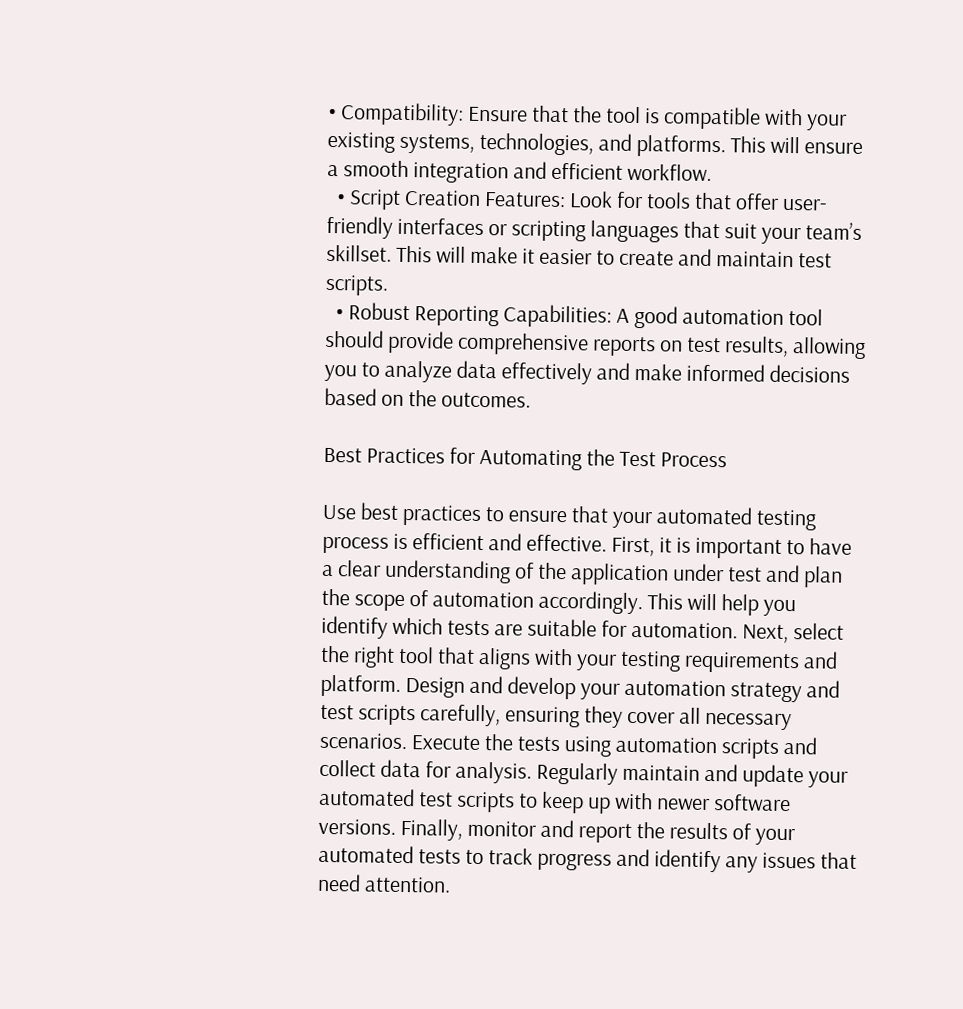• Compatibility: Ensure that the tool is compatible with your existing systems, technologies, and platforms. This will ensure a smooth integration and efficient workflow.
  • Script Creation Features: Look for tools that offer user-friendly interfaces or scripting languages that suit your team’s skillset. This will make it easier to create and maintain test scripts.
  • Robust Reporting Capabilities: A good automation tool should provide comprehensive reports on test results, allowing you to analyze data effectively and make informed decisions based on the outcomes.

Best Practices for Automating the Test Process

Use best practices to ensure that your automated testing process is efficient and effective. First, it is important to have a clear understanding of the application under test and plan the scope of automation accordingly. This will help you identify which tests are suitable for automation. Next, select the right tool that aligns with your testing requirements and platform. Design and develop your automation strategy and test scripts carefully, ensuring they cover all necessary scenarios. Execute the tests using automation scripts and collect data for analysis. Regularly maintain and update your automated test scripts to keep up with newer software versions. Finally, monitor and report the results of your automated tests to track progress and identify any issues that need attention.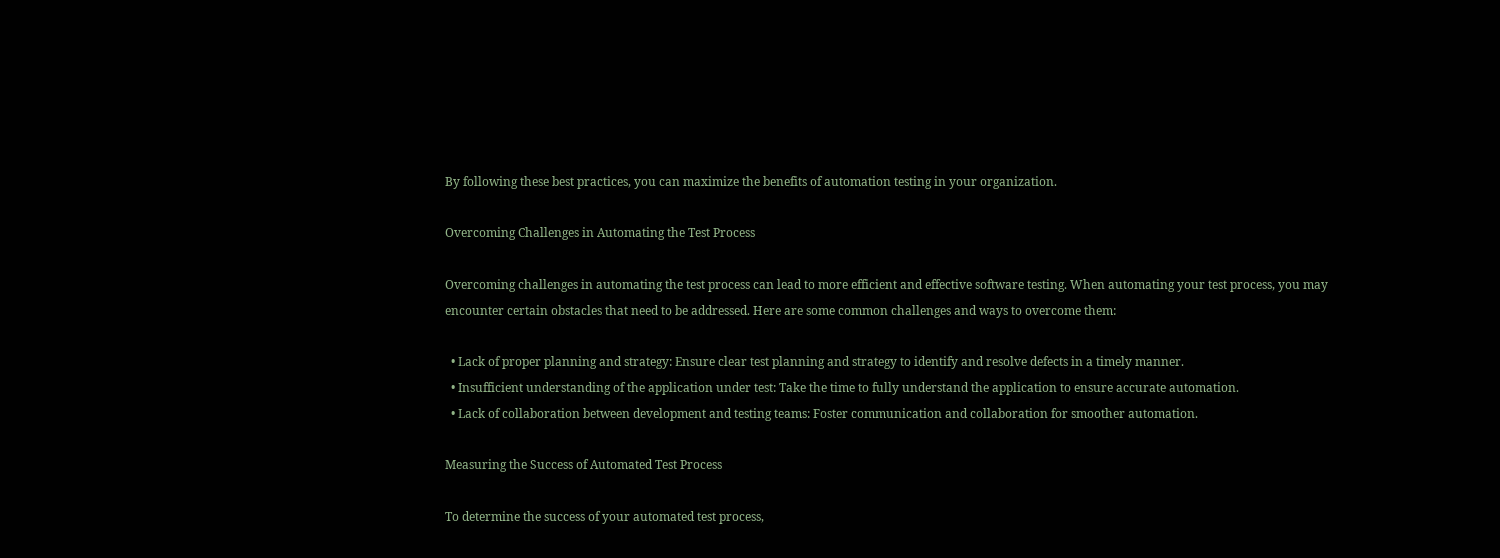By following these best practices, you can maximize the benefits of automation testing in your organization.

Overcoming Challenges in Automating the Test Process

Overcoming challenges in automating the test process can lead to more efficient and effective software testing. When automating your test process, you may encounter certain obstacles that need to be addressed. Here are some common challenges and ways to overcome them:

  • Lack of proper planning and strategy: Ensure clear test planning and strategy to identify and resolve defects in a timely manner.
  • Insufficient understanding of the application under test: Take the time to fully understand the application to ensure accurate automation.
  • Lack of collaboration between development and testing teams: Foster communication and collaboration for smoother automation.

Measuring the Success of Automated Test Process

To determine the success of your automated test process,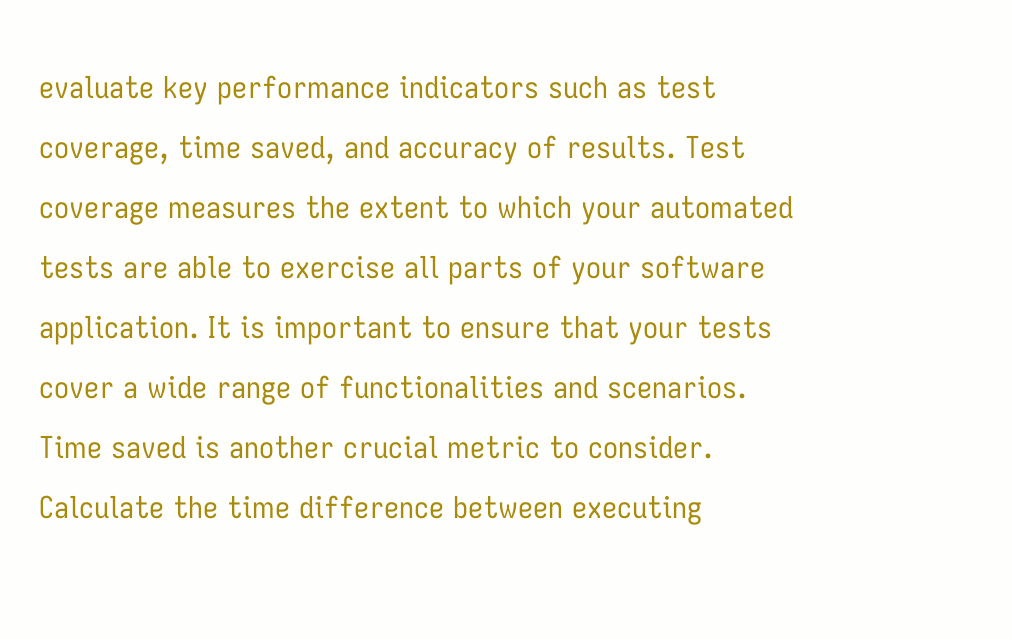evaluate key performance indicators such as test coverage, time saved, and accuracy of results. Test coverage measures the extent to which your automated tests are able to exercise all parts of your software application. It is important to ensure that your tests cover a wide range of functionalities and scenarios. Time saved is another crucial metric to consider. Calculate the time difference between executing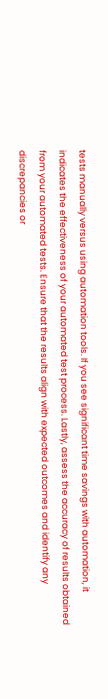tests manually versus using automation tools. If you see significant time savings with automation, it indicates the effectiveness of your automated test process. Lastly, assess the accuracy of results obtained from your automated tests. Ensure that the results align with expected outcomes and identify any discrepancies or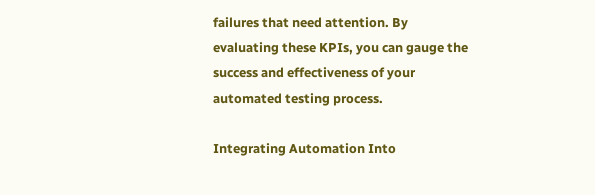failures that need attention. By evaluating these KPIs, you can gauge the success and effectiveness of your automated testing process.

Integrating Automation Into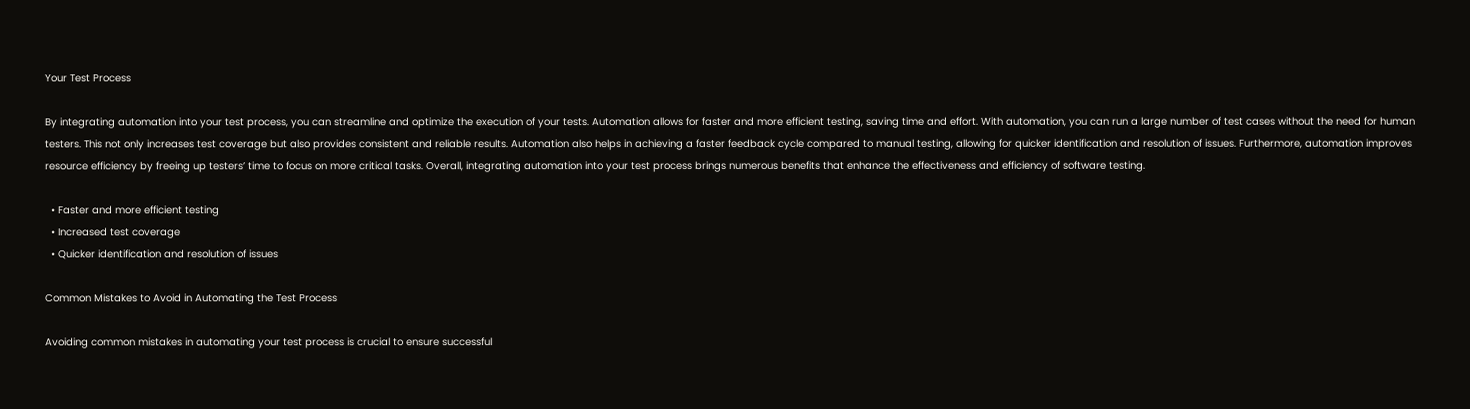Your Test Process

By integrating automation into your test process, you can streamline and optimize the execution of your tests. Automation allows for faster and more efficient testing, saving time and effort. With automation, you can run a large number of test cases without the need for human testers. This not only increases test coverage but also provides consistent and reliable results. Automation also helps in achieving a faster feedback cycle compared to manual testing, allowing for quicker identification and resolution of issues. Furthermore, automation improves resource efficiency by freeing up testers’ time to focus on more critical tasks. Overall, integrating automation into your test process brings numerous benefits that enhance the effectiveness and efficiency of software testing.

  • Faster and more efficient testing
  • Increased test coverage
  • Quicker identification and resolution of issues

Common Mistakes to Avoid in Automating the Test Process

Avoiding common mistakes in automating your test process is crucial to ensure successful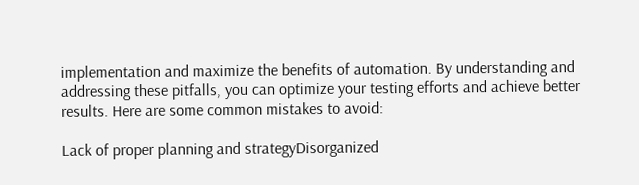implementation and maximize the benefits of automation. By understanding and addressing these pitfalls, you can optimize your testing efforts and achieve better results. Here are some common mistakes to avoid:

Lack of proper planning and strategyDisorganized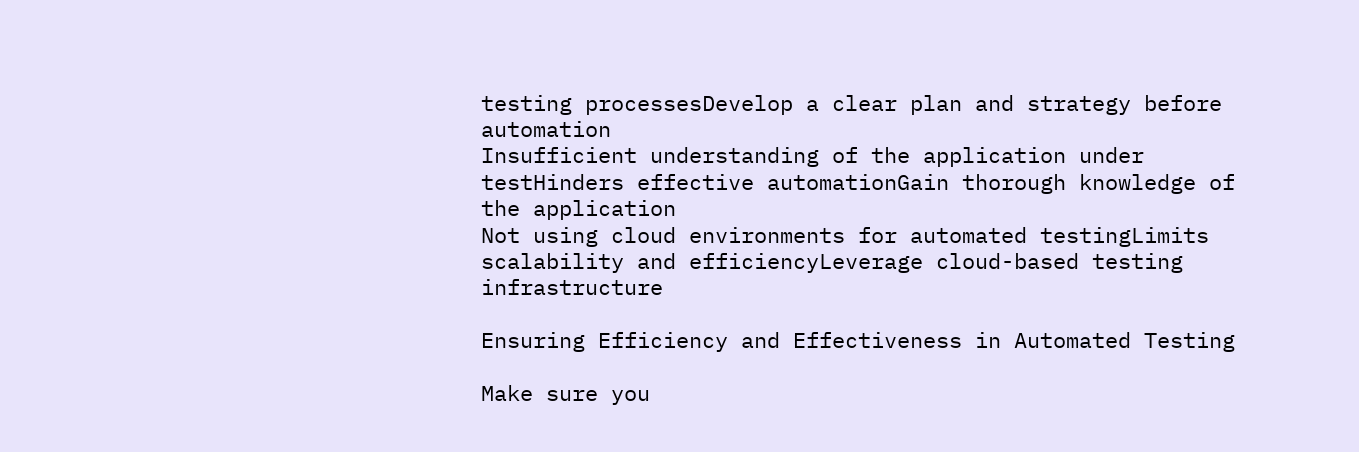testing processesDevelop a clear plan and strategy before automation
Insufficient understanding of the application under testHinders effective automationGain thorough knowledge of the application
Not using cloud environments for automated testingLimits scalability and efficiencyLeverage cloud-based testing infrastructure

Ensuring Efficiency and Effectiveness in Automated Testing

Make sure you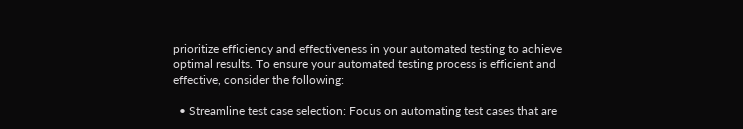prioritize efficiency and effectiveness in your automated testing to achieve optimal results. To ensure your automated testing process is efficient and effective, consider the following:

  • Streamline test case selection: Focus on automating test cases that are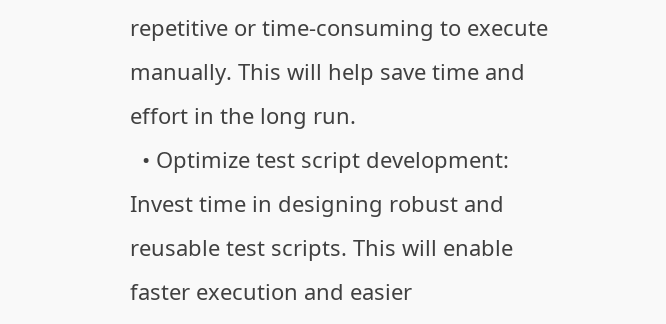repetitive or time-consuming to execute manually. This will help save time and effort in the long run.
  • Optimize test script development: Invest time in designing robust and reusable test scripts. This will enable faster execution and easier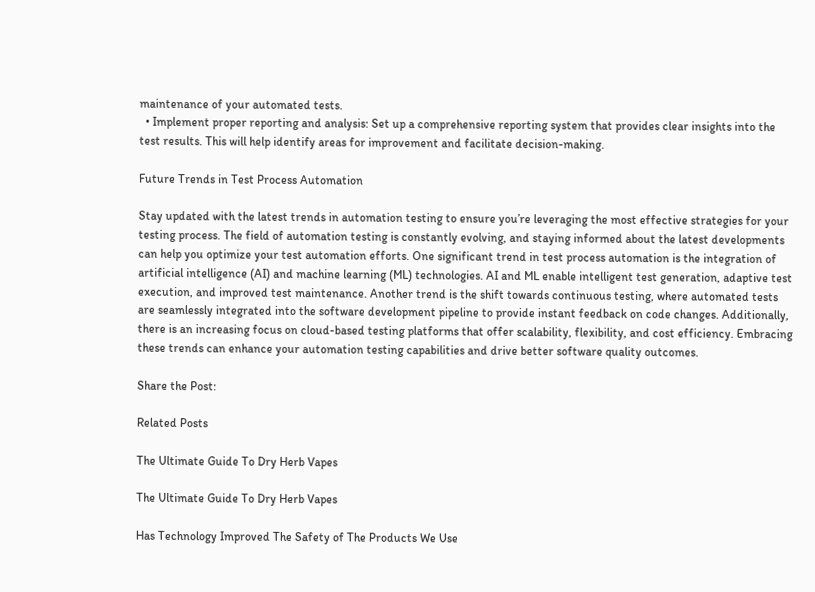maintenance of your automated tests.
  • Implement proper reporting and analysis: Set up a comprehensive reporting system that provides clear insights into the test results. This will help identify areas for improvement and facilitate decision-making.

Future Trends in Test Process Automation

Stay updated with the latest trends in automation testing to ensure you’re leveraging the most effective strategies for your testing process. The field of automation testing is constantly evolving, and staying informed about the latest developments can help you optimize your test automation efforts. One significant trend in test process automation is the integration of artificial intelligence (AI) and machine learning (ML) technologies. AI and ML enable intelligent test generation, adaptive test execution, and improved test maintenance. Another trend is the shift towards continuous testing, where automated tests are seamlessly integrated into the software development pipeline to provide instant feedback on code changes. Additionally, there is an increasing focus on cloud-based testing platforms that offer scalability, flexibility, and cost efficiency. Embracing these trends can enhance your automation testing capabilities and drive better software quality outcomes.

Share the Post:

Related Posts

The Ultimate Guide To Dry Herb Vapes

The Ultimate Guide To Dry Herb Vapes

Has Technology Improved The Safety of The Products We Use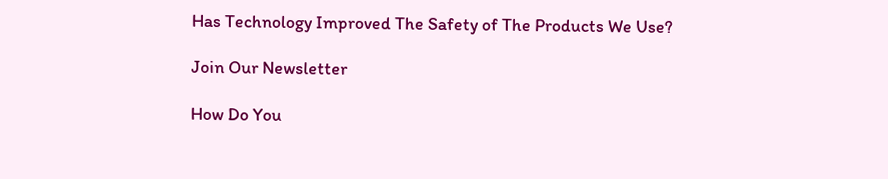Has Technology Improved The Safety of The Products We Use?

Join Our Newsletter

How Do You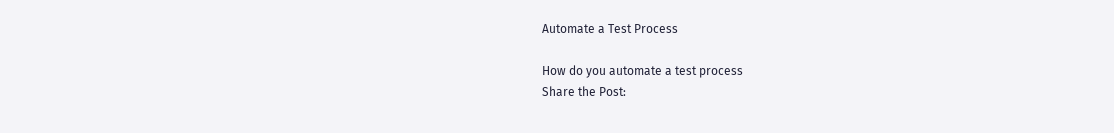Automate a Test Process

How do you automate a test process
Share the Post: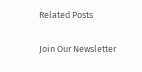Related Posts

Join Our Newsletter